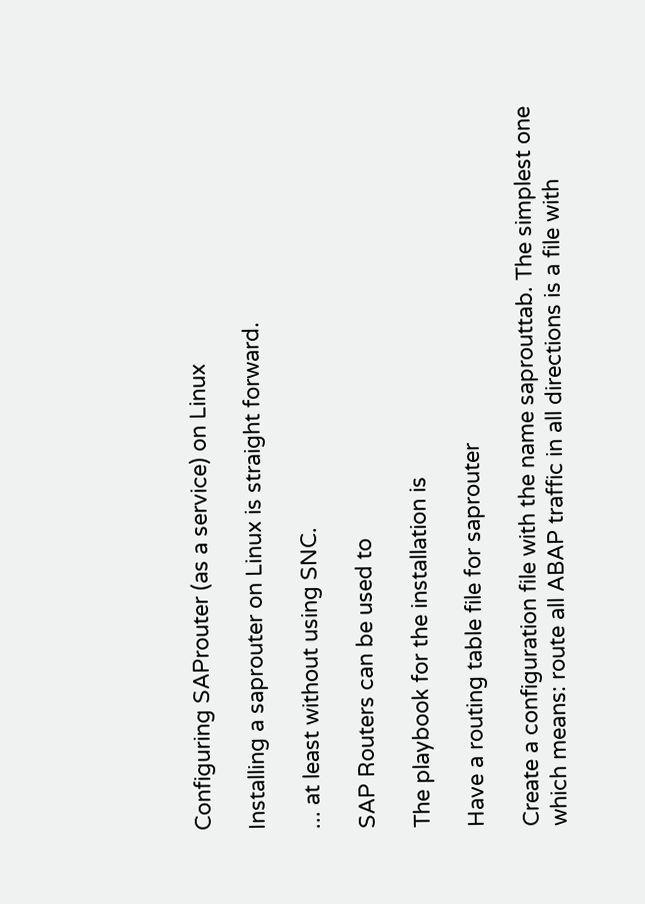Configuring SAProuter (as a service) on Linux

Installing a saprouter on Linux is straight forward.

... at least without using SNC.

SAP Routers can be used to

The playbook for the installation is

Have a routing table file for saprouter

Create a configuration file with the name saprouttab. The simplest one which means: route all ABAP traffic in all directions is a file with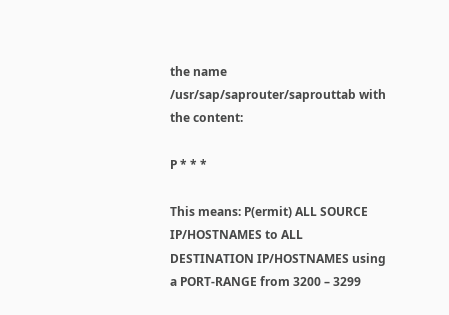the name /usr/sap/saprouter/saprouttab with the content:

P * * *

This means: P(ermit) ALL SOURCE IP/HOSTNAMES to ALL DESTINATION IP/HOSTNAMES using a PORT-RANGE from 3200 – 3299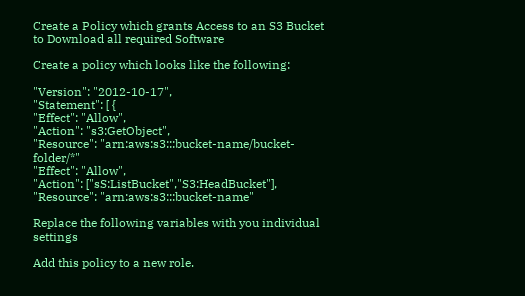Create a Policy which grants Access to an S3 Bucket to Download all required Software

Create a policy which looks like the following:

"Version": "2012-10-17",
"Statement": [ {
"Effect": "Allow",
"Action": "s3:GetObject",
"Resource": "arn:aws:s3:::bucket-name/bucket-folder/*"
"Effect": "Allow",
"Action": ["sS:ListBucket","S3:HeadBucket"],
"Resource": "arn:aws:s3:::bucket-name"

Replace the following variables with you individual settings

Add this policy to a new role.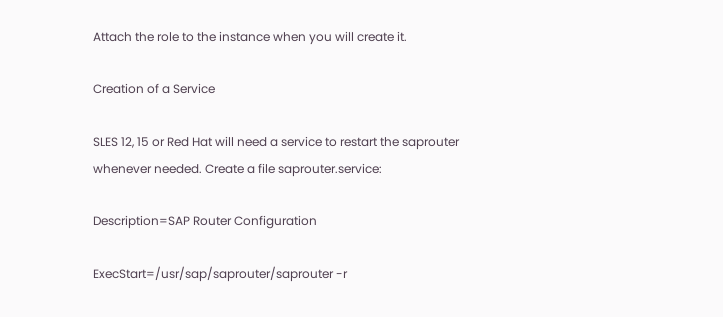Attach the role to the instance when you will create it.

Creation of a Service

SLES 12, 15 or Red Hat will need a service to restart the saprouter whenever needed. Create a file saprouter.service:

Description=SAP Router Configuration

ExecStart=/usr/sap/saprouter/saprouter -r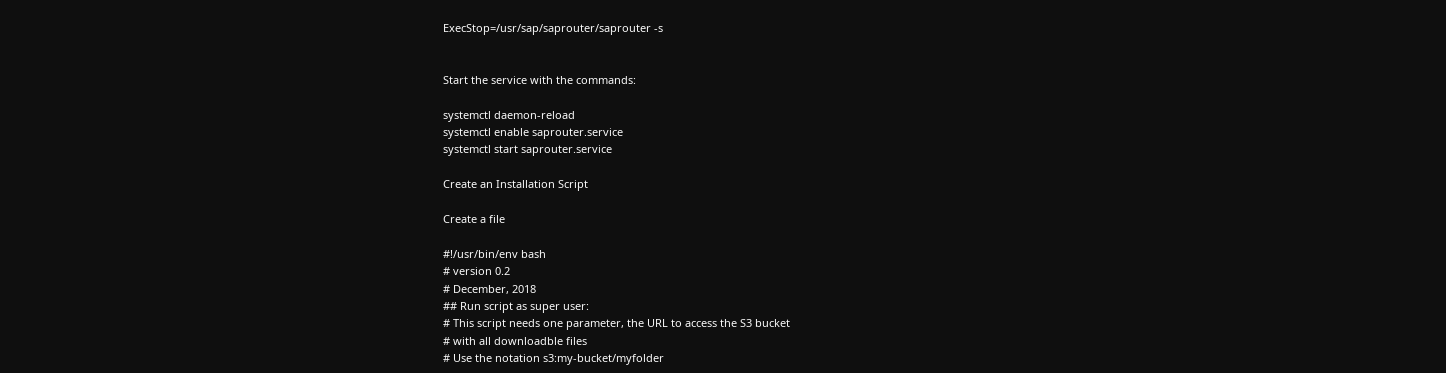ExecStop=/usr/sap/saprouter/saprouter -s


Start the service with the commands:

systemctl daemon-reload
systemctl enable saprouter.service
systemctl start saprouter.service

Create an Installation Script

Create a file

#!/usr/bin/env bash
# version 0.2
# December, 2018
## Run script as super user:
# This script needs one parameter, the URL to access the S3 bucket
# with all downloadble files
# Use the notation s3:my-bucket/myfolder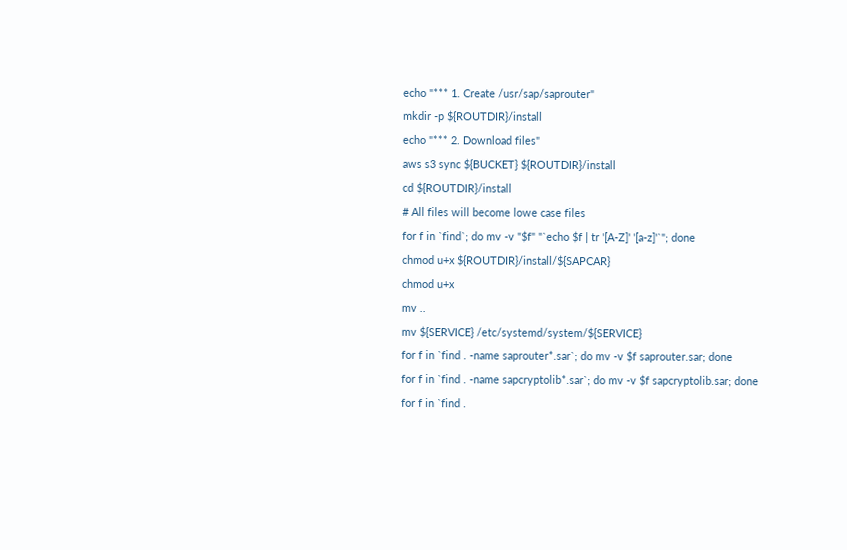echo "*** 1. Create /usr/sap/saprouter"
mkdir -p ${ROUTDIR}/install
echo "*** 2. Download files"
aws s3 sync ${BUCKET} ${ROUTDIR}/install
cd ${ROUTDIR}/install
# All files will become lowe case files
for f in `find`; do mv -v "$f" "`echo $f | tr '[A-Z]' '[a-z]'`"; done
chmod u+x ${ROUTDIR}/install/${SAPCAR}
chmod u+x
mv ..
mv ${SERVICE} /etc/systemd/system/${SERVICE}
for f in `find . -name saprouter*.sar`; do mv -v $f saprouter.sar; done
for f in `find . -name sapcryptolib*.sar`; do mv -v $f sapcryptolib.sar; done
for f in `find .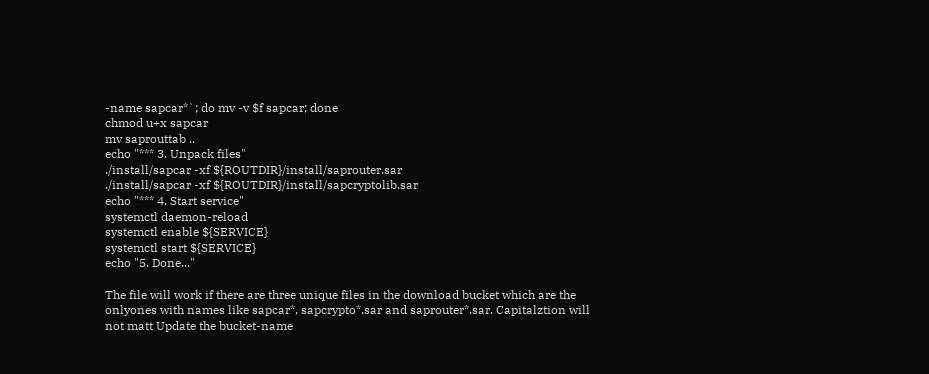-name sapcar*`; do mv -v $f sapcar; done
chmod u+x sapcar
mv saprouttab ..
echo "*** 3. Unpack files"
./install/sapcar -xf ${ROUTDIR}/install/saprouter.sar
./install/sapcar -xf ${ROUTDIR}/install/sapcryptolib.sar
echo "*** 4. Start service"
systemctl daemon-reload
systemctl enable ${SERVICE}
systemctl start ${SERVICE}
echo "5. Done..."

The file will work if there are three unique files in the download bucket which are the onlyones with names like sapcar*, sapcrypto*.sar and saprouter*.sar. Capitalztion will not matt Update the bucket-name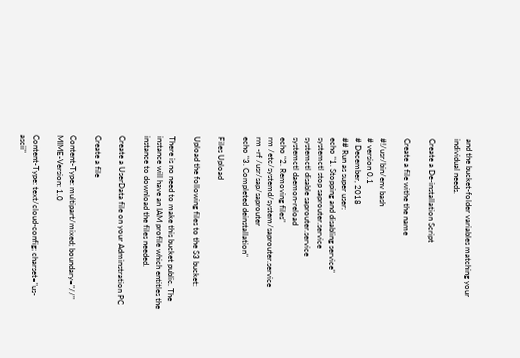and the bucket-folder variables matching your individual needs.

Create a De-installation Script

Create a file withe the name

#!/usr/bin/env bash
# version 0.1
# December, 2018
## Run as super user:
echo "1. Stopping and disabling service"
systemctl stop saprouter.service
systemctl disable saprouter.service
systemctl daemon-reload
echo "2. Removing files"
rm /etc/systemd/system/saprouter.service
rm -rf /usr/sap/saprouter
echo "3. Completed deinstallation"

Files Upload

Upload the following files to the S3 bucket:

There is no need to make this bucket public. The instance will have an IAM profile which entitles the instance to download the files needed.

Create a UserData file on your Adminstration PC

Create a file

Content-Type: multipart/mixed; boundary="//"
MIME-Version: 1.0

Content-Type: text/cloud-config; charset="us-ascii"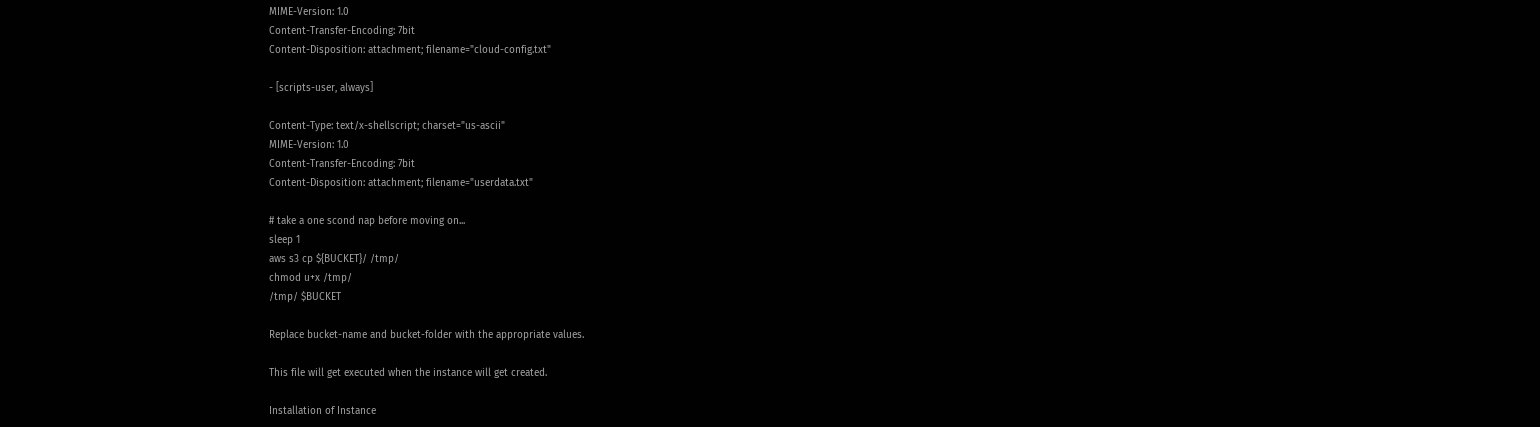MIME-Version: 1.0
Content-Transfer-Encoding: 7bit
Content-Disposition: attachment; filename="cloud-config.txt"

- [scripts-user, always]

Content-Type: text/x-shellscript; charset="us-ascii"
MIME-Version: 1.0
Content-Transfer-Encoding: 7bit
Content-Disposition: attachment; filename="userdata.txt"

# take a one scond nap before moving on...
sleep 1
aws s3 cp ${BUCKET}/ /tmp/
chmod u+x /tmp/
/tmp/ $BUCKET

Replace bucket-name and bucket-folder with the appropriate values.

This file will get executed when the instance will get created.

Installation of Instance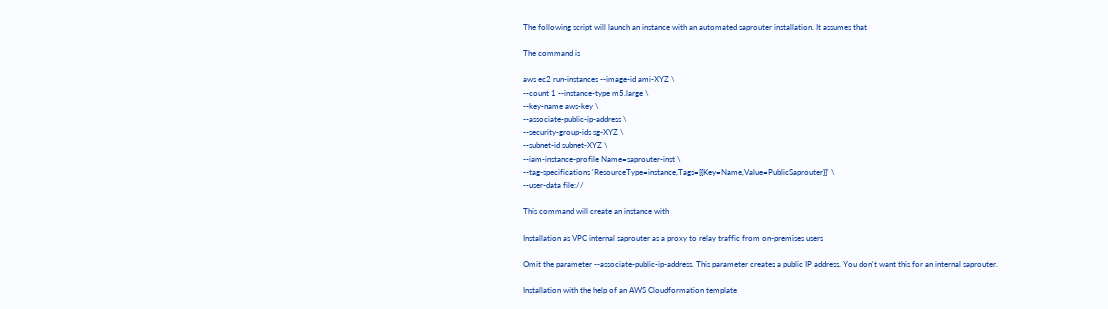The following script will launch an instance with an automated saprouter installation. It assumes that

The command is

aws ec2 run-instances --image-id ami-XYZ \
--count 1 --instance-type m5.large \
--key-name aws-key \
--associate-public-ip-address \
--security-group-ids sg-XYZ \
--subnet-id subnet-XYZ \
--iam-instance-profile Name=saprouter-inst \
--tag-specifications 'ResourceType=instance,Tags=[{Key=Name,Value=PublicSaprouter}]' \
--user-data file://

This command will create an instance with

Installation as VPC internal saprouter as a proxy to relay traffic from on-premises users

Omit the parameter --associate-public-ip-address. This parameter creates a public IP address. You don't want this for an internal saprouter.

Installation with the help of an AWS Cloudformation template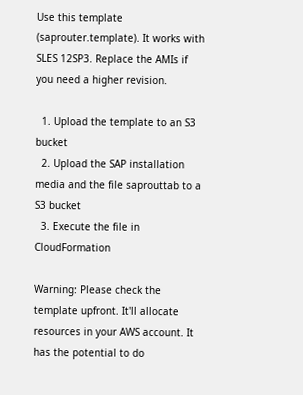Use this template (saprouter.template). It works with SLES 12SP3. Replace the AMIs if you need a higher revision.

  1. Upload the template to an S3 bucket
  2. Upload the SAP installation media and the file saprouttab to a S3 bucket
  3. Execute the file in CloudFormation

Warning: Please check the template upfront. It'll allocate resources in your AWS account. It has the potential to do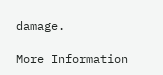damage.

More Information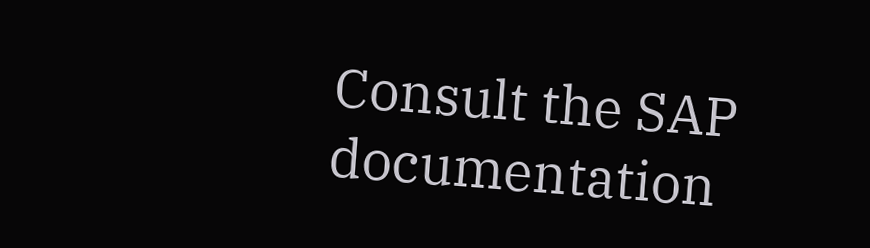Consult the SAP documentation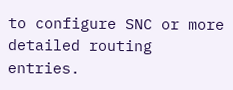to configure SNC or more detailed routing entries.